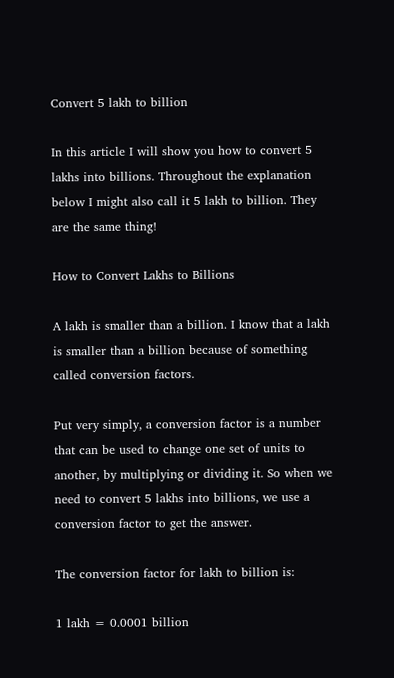Convert 5 lakh to billion

In this article I will show you how to convert 5 lakhs into billions. Throughout the explanation below I might also call it 5 lakh to billion. They are the same thing!

How to Convert Lakhs to Billions

A lakh is smaller than a billion. I know that a lakh is smaller than a billion because of something called conversion factors.

Put very simply, a conversion factor is a number that can be used to change one set of units to another, by multiplying or dividing it. So when we need to convert 5 lakhs into billions, we use a conversion factor to get the answer.

The conversion factor for lakh to billion is:

1 lakh = 0.0001 billion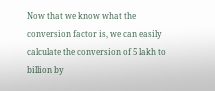Now that we know what the conversion factor is, we can easily calculate the conversion of 5 lakh to billion by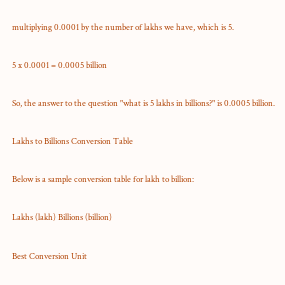multiplying 0.0001 by the number of lakhs we have, which is 5.

5 x 0.0001 = 0.0005 billion

So, the answer to the question "what is 5 lakhs in billions?" is 0.0005 billion.

Lakhs to Billions Conversion Table

Below is a sample conversion table for lakh to billion:

Lakhs (lakh) Billions (billion)

Best Conversion Unit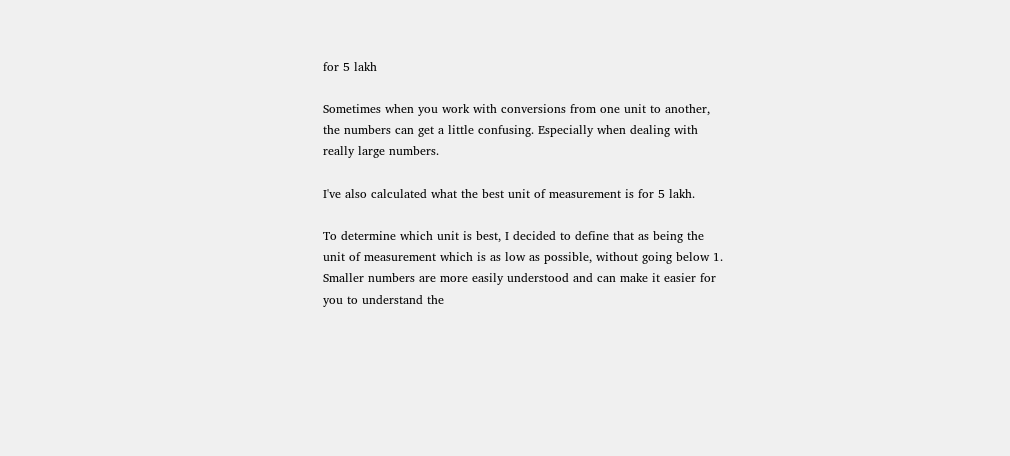for 5 lakh

Sometimes when you work with conversions from one unit to another, the numbers can get a little confusing. Especially when dealing with really large numbers.

I've also calculated what the best unit of measurement is for 5 lakh.

To determine which unit is best, I decided to define that as being the unit of measurement which is as low as possible, without going below 1. Smaller numbers are more easily understood and can make it easier for you to understand the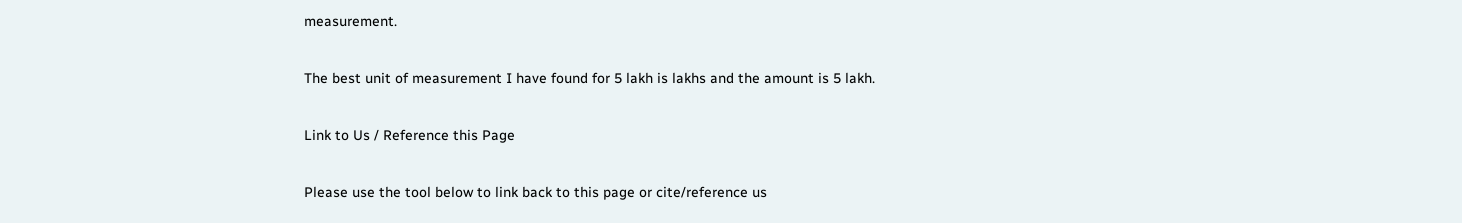measurement.

The best unit of measurement I have found for 5 lakh is lakhs and the amount is 5 lakh.

Link to Us / Reference this Page

Please use the tool below to link back to this page or cite/reference us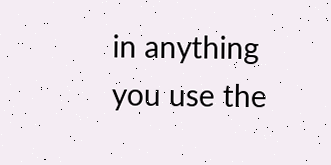in anything you use the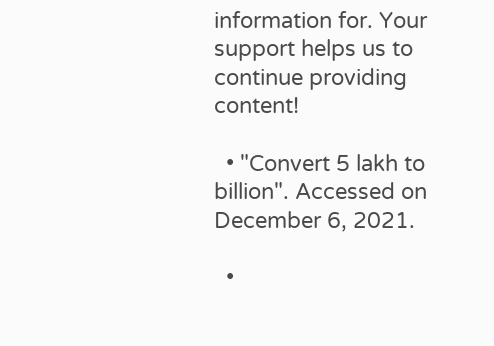information for. Your support helps us to continue providing content!

  • "Convert 5 lakh to billion". Accessed on December 6, 2021.

  •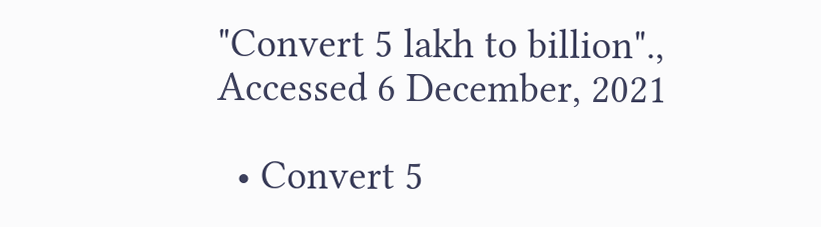"Convert 5 lakh to billion"., Accessed 6 December, 2021

  • Convert 5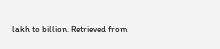lakh to billion. Retrieved from